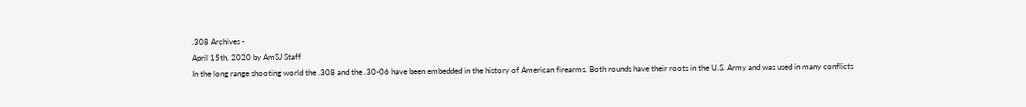.308 Archives -
April 15th, 2020 by AmSJ Staff
In the long range shooting world the .308 and the .30-06 have been embedded in the history of American firearms. Both rounds have their roots in the U.S. Army and was used in many conflicts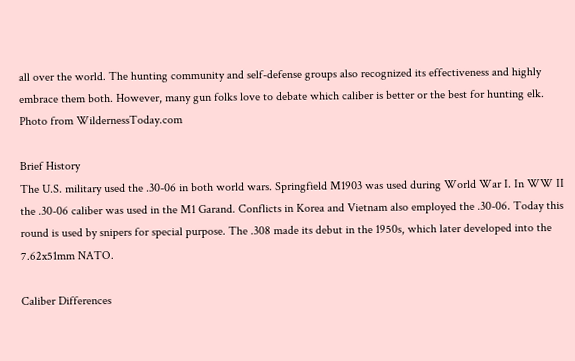all over the world. The hunting community and self-defense groups also recognized its effectiveness and highly embrace them both. However, many gun folks love to debate which caliber is better or the best for hunting elk.
Photo from WildernessToday.com

Brief History
The U.S. military used the .30-06 in both world wars. Springfield M1903 was used during World War I. In WW II the .30-06 caliber was used in the M1 Garand. Conflicts in Korea and Vietnam also employed the .30-06. Today this round is used by snipers for special purpose. The .308 made its debut in the 1950s, which later developed into the 7.62x51mm NATO.

Caliber Differences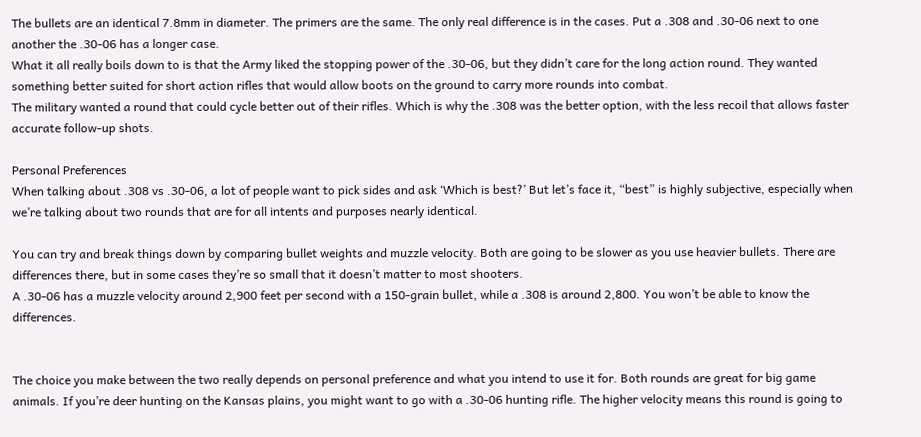The bullets are an identical 7.8mm in diameter. The primers are the same. The only real difference is in the cases. Put a .308 and .30-06 next to one another the .30-06 has a longer case.
What it all really boils down to is that the Army liked the stopping power of the .30-06, but they didn’t care for the long action round. They wanted something better suited for short action rifles that would allow boots on the ground to carry more rounds into combat.
The military wanted a round that could cycle better out of their rifles. Which is why the .308 was the better option, with the less recoil that allows faster accurate follow-up shots.

Personal Preferences
When talking about .308 vs .30-06, a lot of people want to pick sides and ask ‘Which is best?’ But let’s face it, “best” is highly subjective, especially when we’re talking about two rounds that are for all intents and purposes nearly identical.

You can try and break things down by comparing bullet weights and muzzle velocity. Both are going to be slower as you use heavier bullets. There are differences there, but in some cases they’re so small that it doesn’t matter to most shooters.
A .30-06 has a muzzle velocity around 2,900 feet per second with a 150-grain bullet, while a .308 is around 2,800. You won’t be able to know the differences.


The choice you make between the two really depends on personal preference and what you intend to use it for. Both rounds are great for big game animals. If you’re deer hunting on the Kansas plains, you might want to go with a .30-06 hunting rifle. The higher velocity means this round is going to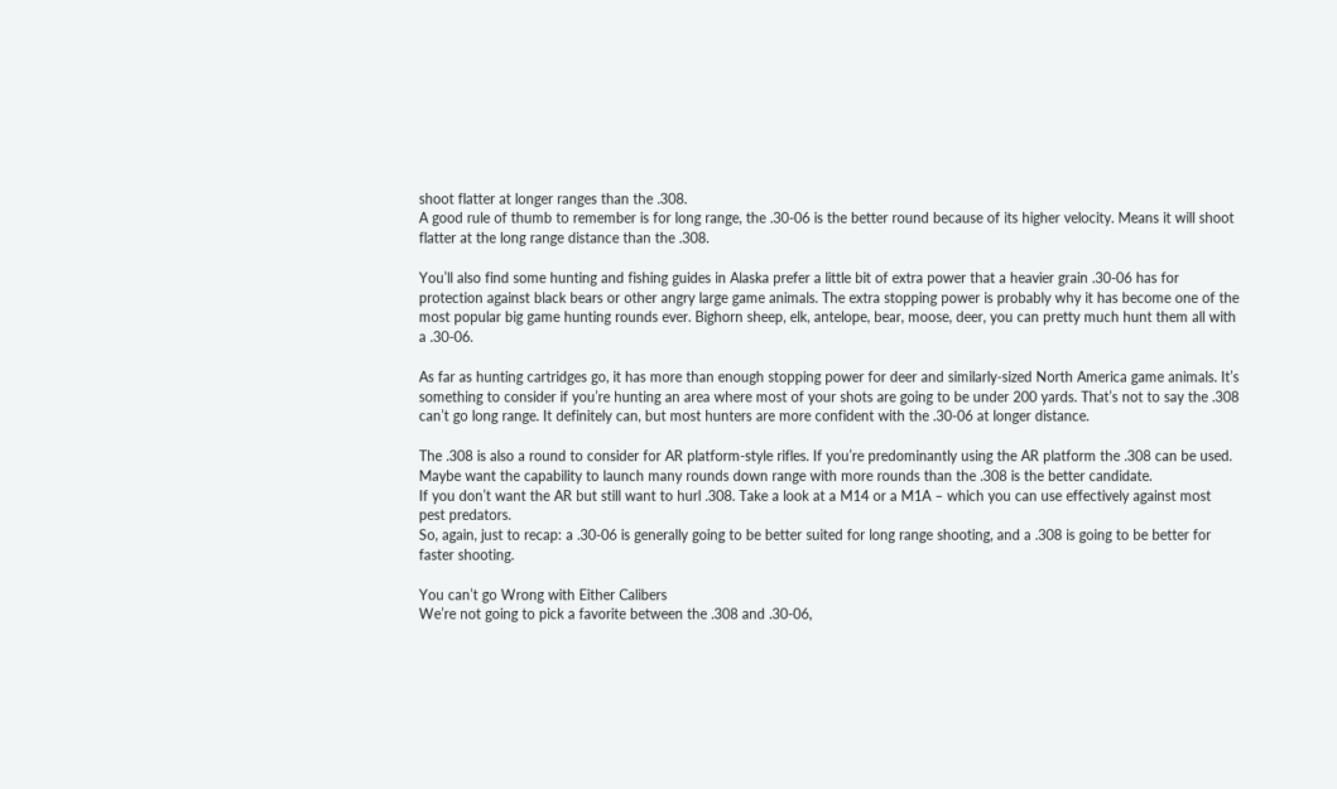shoot flatter at longer ranges than the .308.
A good rule of thumb to remember is for long range, the .30-06 is the better round because of its higher velocity. Means it will shoot flatter at the long range distance than the .308.

You’ll also find some hunting and fishing guides in Alaska prefer a little bit of extra power that a heavier grain .30-06 has for protection against black bears or other angry large game animals. The extra stopping power is probably why it has become one of the most popular big game hunting rounds ever. Bighorn sheep, elk, antelope, bear, moose, deer, you can pretty much hunt them all with a .30-06.

As far as hunting cartridges go, it has more than enough stopping power for deer and similarly-sized North America game animals. It’s something to consider if you’re hunting an area where most of your shots are going to be under 200 yards. That’s not to say the .308 can’t go long range. It definitely can, but most hunters are more confident with the .30-06 at longer distance.

The .308 is also a round to consider for AR platform-style rifles. If you’re predominantly using the AR platform the .308 can be used. Maybe want the capability to launch many rounds down range with more rounds than the .308 is the better candidate.
If you don’t want the AR but still want to hurl .308. Take a look at a M14 or a M1A – which you can use effectively against most pest predators.
So, again, just to recap: a .30-06 is generally going to be better suited for long range shooting, and a .308 is going to be better for faster shooting.

You can’t go Wrong with Either Calibers
We’re not going to pick a favorite between the .308 and .30-06,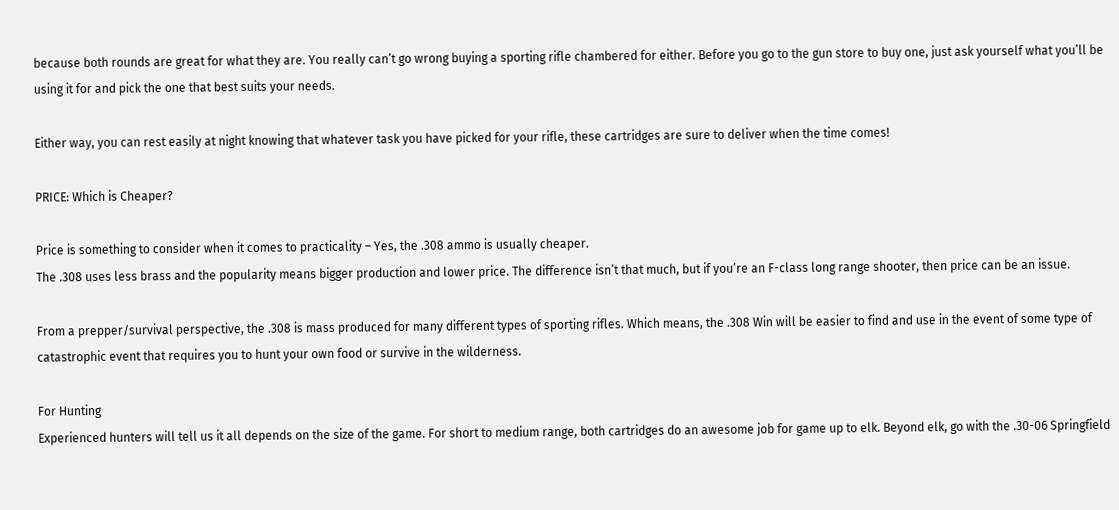because both rounds are great for what they are. You really can’t go wrong buying a sporting rifle chambered for either. Before you go to the gun store to buy one, just ask yourself what you’ll be using it for and pick the one that best suits your needs.

Either way, you can rest easily at night knowing that whatever task you have picked for your rifle, these cartridges are sure to deliver when the time comes!

PRICE: Which is Cheaper?

Price is something to consider when it comes to practicality – Yes, the .308 ammo is usually cheaper.
The .308 uses less brass and the popularity means bigger production and lower price. The difference isn’t that much, but if you’re an F-class long range shooter, then price can be an issue.

From a prepper/survival perspective, the .308 is mass produced for many different types of sporting rifles. Which means, the .308 Win will be easier to find and use in the event of some type of catastrophic event that requires you to hunt your own food or survive in the wilderness.

For Hunting
Experienced hunters will tell us it all depends on the size of the game. For short to medium range, both cartridges do an awesome job for game up to elk. Beyond elk, go with the .30-06 Springfield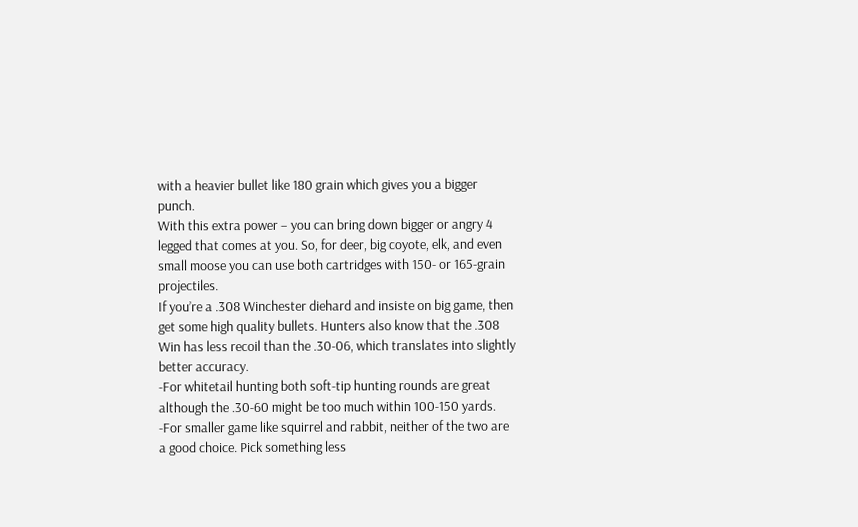with a heavier bullet like 180 grain which gives you a bigger punch.
With this extra power – you can bring down bigger or angry 4 legged that comes at you. So, for deer, big coyote, elk, and even small moose you can use both cartridges with 150- or 165-grain projectiles.
If you’re a .308 Winchester diehard and insiste on big game, then get some high quality bullets. Hunters also know that the .308 Win has less recoil than the .30-06, which translates into slightly better accuracy.
-For whitetail hunting both soft-tip hunting rounds are great although the .30-60 might be too much within 100-150 yards.
-For smaller game like squirrel and rabbit, neither of the two are a good choice. Pick something less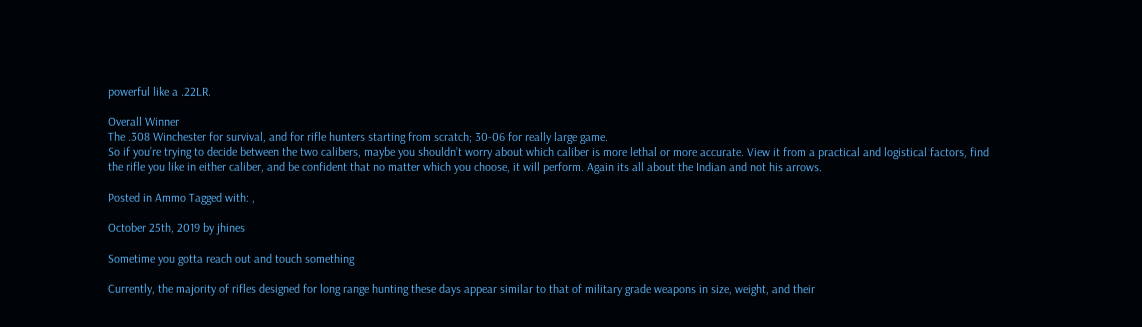powerful like a .22LR.

Overall Winner
The .308 Winchester for survival, and for rifle hunters starting from scratch; 30-06 for really large game.
So if you’re trying to decide between the two calibers, maybe you shouldn’t worry about which caliber is more lethal or more accurate. View it from a practical and logistical factors, find the rifle you like in either caliber, and be confident that no matter which you choose, it will perform. Again its all about the Indian and not his arrows.

Posted in Ammo Tagged with: ,

October 25th, 2019 by jhines

Sometime you gotta reach out and touch something

Currently, the majority of rifles designed for long range hunting these days appear similar to that of military grade weapons in size, weight, and their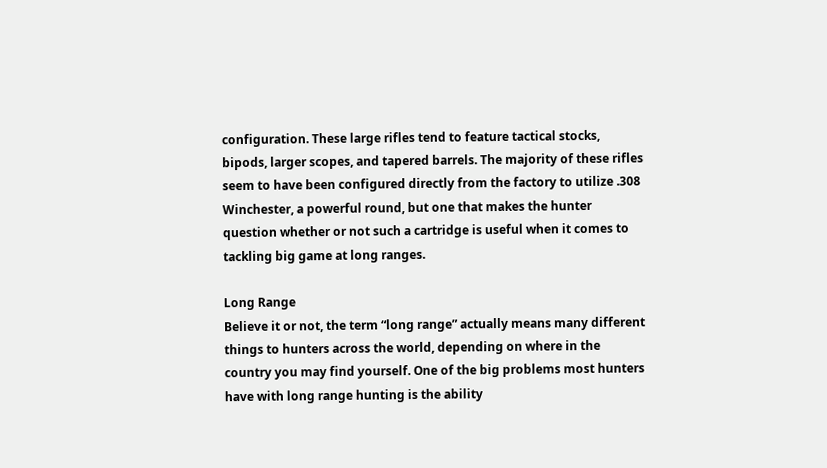configuration. These large rifles tend to feature tactical stocks, bipods, larger scopes, and tapered barrels. The majority of these rifles seem to have been configured directly from the factory to utilize .308 Winchester, a powerful round, but one that makes the hunter question whether or not such a cartridge is useful when it comes to tackling big game at long ranges.

Long Range
Believe it or not, the term “long range” actually means many different things to hunters across the world, depending on where in the country you may find yourself. One of the big problems most hunters have with long range hunting is the ability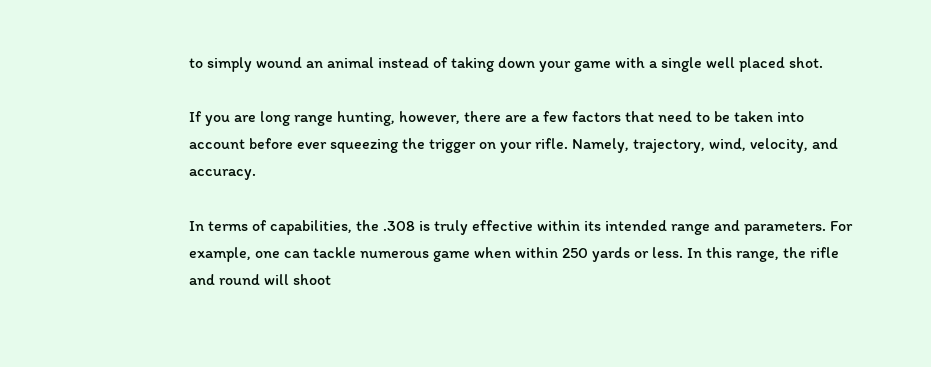to simply wound an animal instead of taking down your game with a single well placed shot.

If you are long range hunting, however, there are a few factors that need to be taken into account before ever squeezing the trigger on your rifle. Namely, trajectory, wind, velocity, and accuracy.

In terms of capabilities, the .308 is truly effective within its intended range and parameters. For example, one can tackle numerous game when within 250 yards or less. In this range, the rifle and round will shoot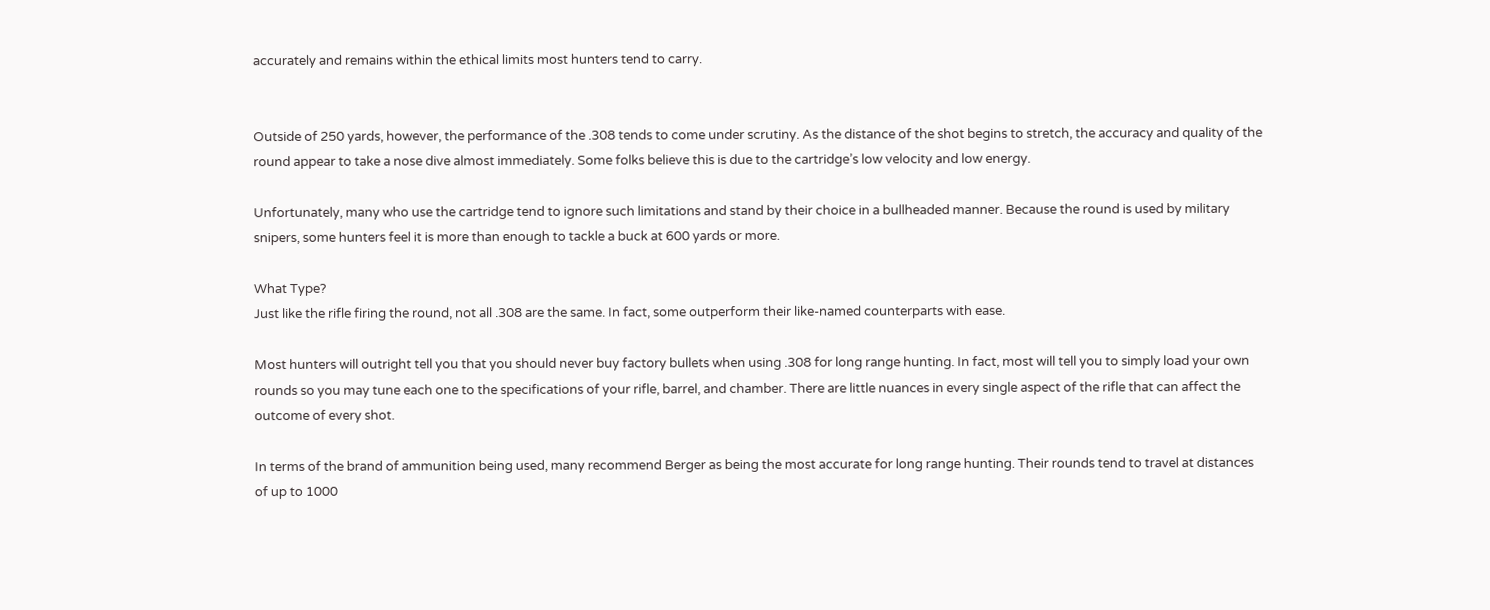accurately and remains within the ethical limits most hunters tend to carry.


Outside of 250 yards, however, the performance of the .308 tends to come under scrutiny. As the distance of the shot begins to stretch, the accuracy and quality of the round appear to take a nose dive almost immediately. Some folks believe this is due to the cartridge’s low velocity and low energy.

Unfortunately, many who use the cartridge tend to ignore such limitations and stand by their choice in a bullheaded manner. Because the round is used by military snipers, some hunters feel it is more than enough to tackle a buck at 600 yards or more.

What Type?
Just like the rifle firing the round, not all .308 are the same. In fact, some outperform their like-named counterparts with ease.

Most hunters will outright tell you that you should never buy factory bullets when using .308 for long range hunting. In fact, most will tell you to simply load your own rounds so you may tune each one to the specifications of your rifle, barrel, and chamber. There are little nuances in every single aspect of the rifle that can affect the outcome of every shot.

In terms of the brand of ammunition being used, many recommend Berger as being the most accurate for long range hunting. Their rounds tend to travel at distances of up to 1000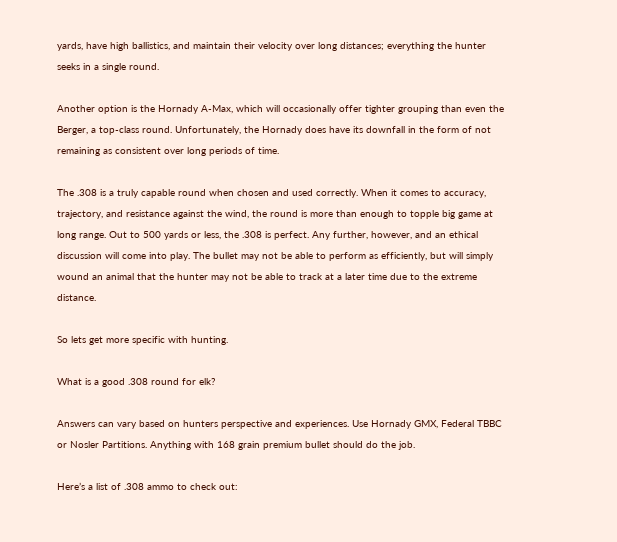yards, have high ballistics, and maintain their velocity over long distances; everything the hunter seeks in a single round.

Another option is the Hornady A-Max, which will occasionally offer tighter grouping than even the Berger, a top-class round. Unfortunately, the Hornady does have its downfall in the form of not remaining as consistent over long periods of time.

The .308 is a truly capable round when chosen and used correctly. When it comes to accuracy, trajectory, and resistance against the wind, the round is more than enough to topple big game at long range. Out to 500 yards or less, the .308 is perfect. Any further, however, and an ethical discussion will come into play. The bullet may not be able to perform as efficiently, but will simply wound an animal that the hunter may not be able to track at a later time due to the extreme distance.

So lets get more specific with hunting.

What is a good .308 round for elk?

Answers can vary based on hunters perspective and experiences. Use Hornady GMX, Federal TBBC or Nosler Partitions. Anything with 168 grain premium bullet should do the job.

Here’s a list of .308 ammo to check out: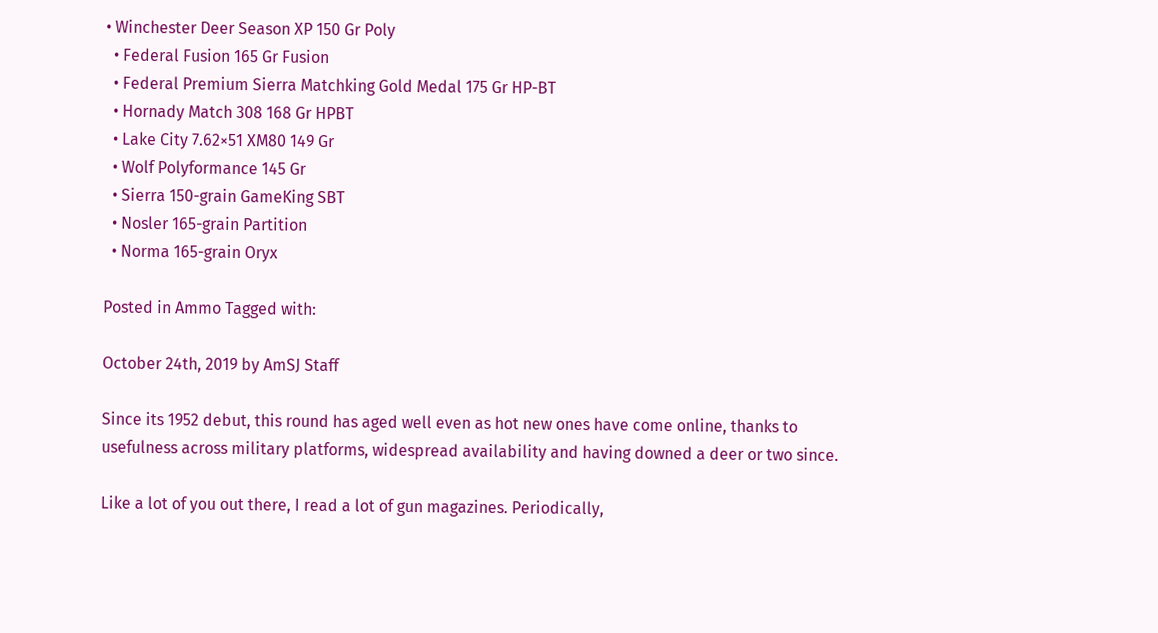• Winchester Deer Season XP 150 Gr Poly
  • Federal Fusion 165 Gr Fusion
  • Federal Premium Sierra Matchking Gold Medal 175 Gr HP-BT
  • Hornady Match 308 168 Gr HPBT
  • Lake City 7.62×51 XM80 149 Gr
  • Wolf Polyformance 145 Gr
  • Sierra 150-grain GameKing SBT
  • Nosler 165-grain Partition
  • Norma 165-grain Oryx

Posted in Ammo Tagged with:

October 24th, 2019 by AmSJ Staff

Since its 1952 debut, this round has aged well even as hot new ones have come online, thanks to
usefulness across military platforms, widespread availability and having downed a deer or two since.

Like a lot of you out there, I read a lot of gun magazines. Periodically,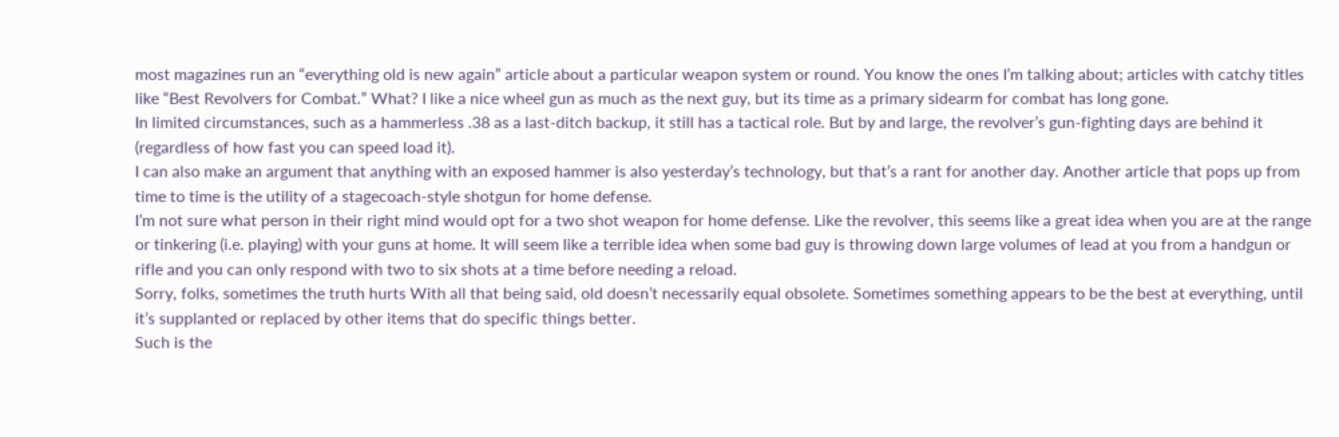most magazines run an “everything old is new again” article about a particular weapon system or round. You know the ones I’m talking about; articles with catchy titles like “Best Revolvers for Combat.” What? I like a nice wheel gun as much as the next guy, but its time as a primary sidearm for combat has long gone.
In limited circumstances, such as a hammerless .38 as a last-ditch backup, it still has a tactical role. But by and large, the revolver’s gun-fighting days are behind it (regardless of how fast you can speed load it).
I can also make an argument that anything with an exposed hammer is also yesterday’s technology, but that’s a rant for another day. Another article that pops up from time to time is the utility of a stagecoach-style shotgun for home defense.
I’m not sure what person in their right mind would opt for a two shot weapon for home defense. Like the revolver, this seems like a great idea when you are at the range or tinkering (i.e. playing) with your guns at home. It will seem like a terrible idea when some bad guy is throwing down large volumes of lead at you from a handgun or rifle and you can only respond with two to six shots at a time before needing a reload.
Sorry, folks, sometimes the truth hurts With all that being said, old doesn’t necessarily equal obsolete. Sometimes something appears to be the best at everything, until it’s supplanted or replaced by other items that do specific things better.
Such is the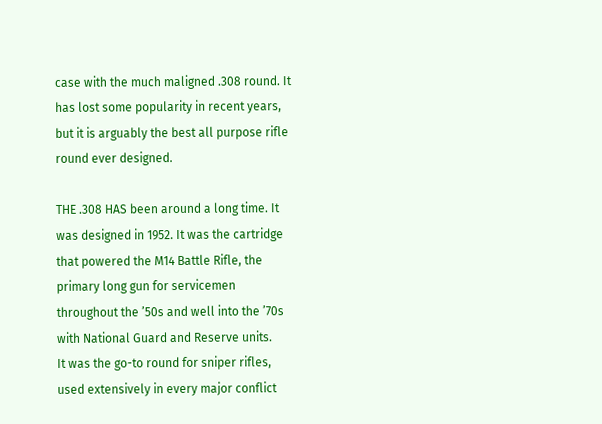case with the much maligned .308 round. It has lost some popularity in recent years, but it is arguably the best all purpose rifle round ever designed.

THE .308 HAS been around a long time. It was designed in 1952. It was the cartridge that powered the M14 Battle Rifle, the primary long gun for servicemen throughout the ’50s and well into the ’70s with National Guard and Reserve units.
It was the go-to round for sniper rifles, used extensively in every major conflict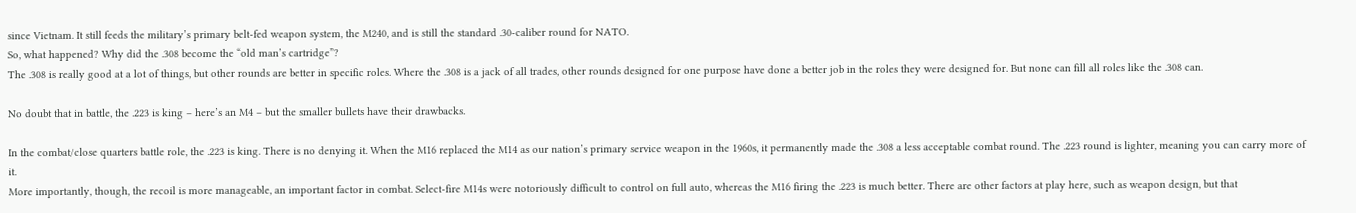since Vietnam. It still feeds the military’s primary belt-fed weapon system, the M240, and is still the standard .30-caliber round for NATO.
So, what happened? Why did the .308 become the “old man’s cartridge”?
The .308 is really good at a lot of things, but other rounds are better in specific roles. Where the .308 is a jack of all trades, other rounds designed for one purpose have done a better job in the roles they were designed for. But none can fill all roles like the .308 can.

No doubt that in battle, the .223 is king – here’s an M4 – but the smaller bullets have their drawbacks.

In the combat/close quarters battle role, the .223 is king. There is no denying it. When the M16 replaced the M14 as our nation’s primary service weapon in the 1960s, it permanently made the .308 a less acceptable combat round. The .223 round is lighter, meaning you can carry more of it.
More importantly, though, the recoil is more manageable, an important factor in combat. Select-fire M14s were notoriously difficult to control on full auto, whereas the M16 firing the .223 is much better. There are other factors at play here, such as weapon design, but that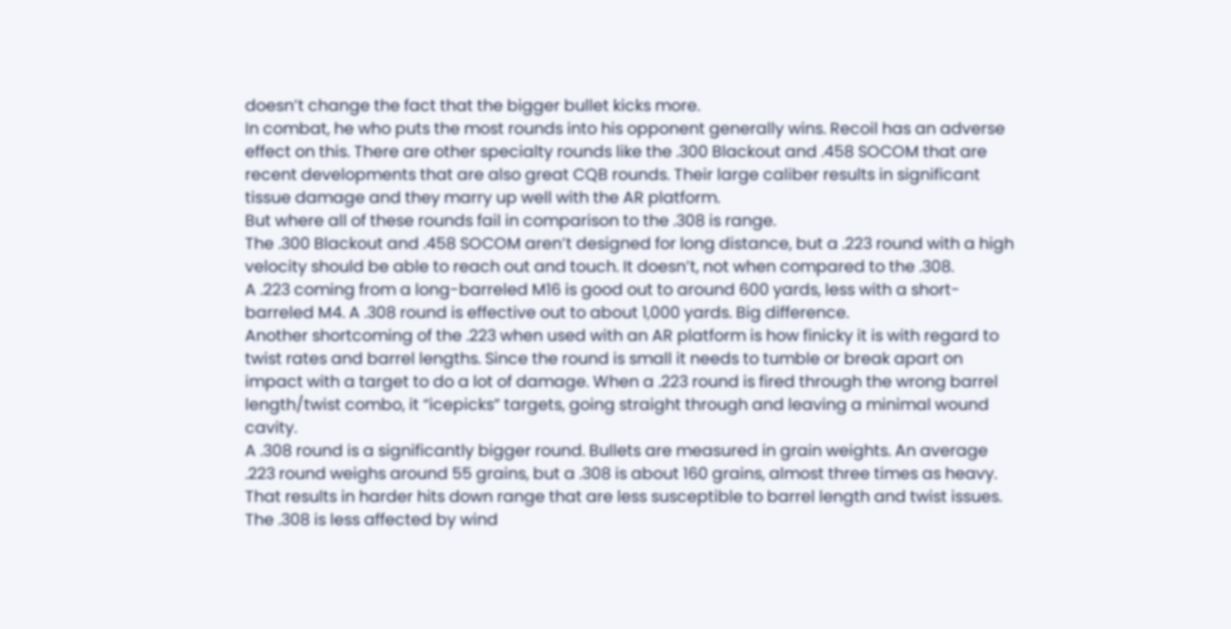doesn’t change the fact that the bigger bullet kicks more.
In combat, he who puts the most rounds into his opponent generally wins. Recoil has an adverse effect on this. There are other specialty rounds like the .300 Blackout and .458 SOCOM that are recent developments that are also great CQB rounds. Their large caliber results in significant tissue damage and they marry up well with the AR platform.
But where all of these rounds fail in comparison to the .308 is range.
The .300 Blackout and .458 SOCOM aren’t designed for long distance, but a .223 round with a high velocity should be able to reach out and touch. It doesn’t, not when compared to the .308.
A .223 coming from a long-barreled M16 is good out to around 600 yards, less with a short-barreled M4. A .308 round is effective out to about 1,000 yards. Big difference.
Another shortcoming of the .223 when used with an AR platform is how finicky it is with regard to twist rates and barrel lengths. Since the round is small it needs to tumble or break apart on impact with a target to do a lot of damage. When a .223 round is fired through the wrong barrel length/twist combo, it “icepicks” targets, going straight through and leaving a minimal wound cavity.
A .308 round is a significantly bigger round. Bullets are measured in grain weights. An average .223 round weighs around 55 grains, but a .308 is about 160 grains, almost three times as heavy. That results in harder hits down range that are less susceptible to barrel length and twist issues. The .308 is less affected by wind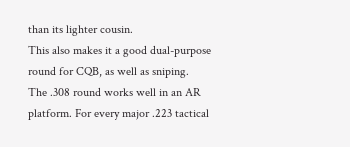than its lighter cousin.
This also makes it a good dual-purpose round for CQB, as well as sniping.
The .308 round works well in an AR platform. For every major .223 tactical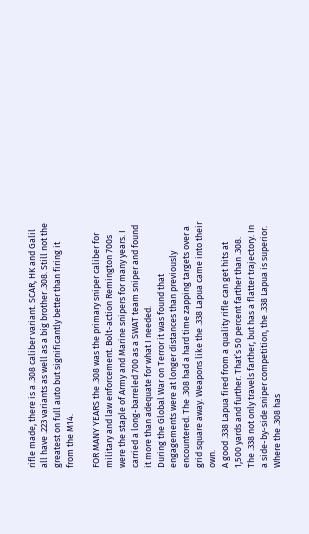rifle made, there is a .308 caliber variant. SCAR, HK and Galil all have .223 variants as well as a big brother .308. Still not the greatest on full auto but significantly better than firing it from the M14.

FOR MANY YEARS the .308 was the primary sniper caliber for military and law enforcement. Bolt-action Remington 700s were the staple of Army and Marine snipers for many years. I carried a long-barreled 700 as a SWAT team sniper and found it more than adequate for what I needed.
During the Global War on Terror it was found that engagements were at longer distances than previously encountered. The .308 had a hard time zapping targets over a grid square away. Weapons like the .338 Lapua came into their own.
A good .338 Lapua fired from a quality rifle can get hits at 1,500 yards and further. That’s 50 percent farther than .308. The .338 not only travels farther, but has a flatter trajectory. In a side-by-side sniper competition, the .338 Lapua is superior.
Where the .308 has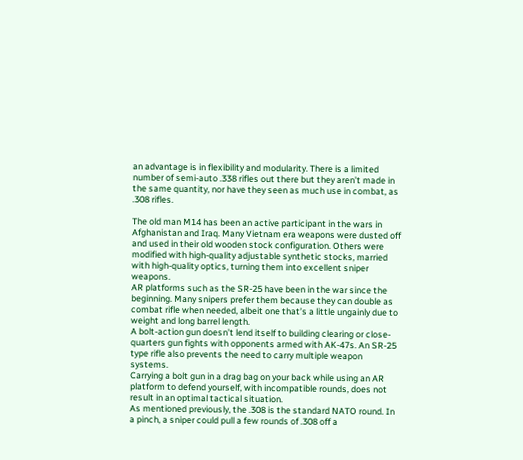an advantage is in flexibility and modularity. There is a limited number of semi-auto .338 rifles out there but they aren’t made in the same quantity, nor have they seen as much use in combat, as .308 rifles.

The old man M14 has been an active participant in the wars in Afghanistan and Iraq. Many Vietnam era weapons were dusted off and used in their old wooden stock configuration. Others were modified with high-quality adjustable synthetic stocks, married with high-quality optics, turning them into excellent sniper weapons.
AR platforms such as the SR-25 have been in the war since the beginning. Many snipers prefer them because they can double as combat rifle when needed, albeit one that’s a little ungainly due to weight and long barrel length.
A bolt-action gun doesn’t lend itself to building clearing or close-quarters gun fights with opponents armed with AK-47s. An SR-25 type rifle also prevents the need to carry multiple weapon systems.
Carrying a bolt gun in a drag bag on your back while using an AR platform to defend yourself, with incompatible rounds, does not result in an optimal tactical situation.
As mentioned previously, the .308 is the standard NATO round. In a pinch, a sniper could pull a few rounds of .308 off a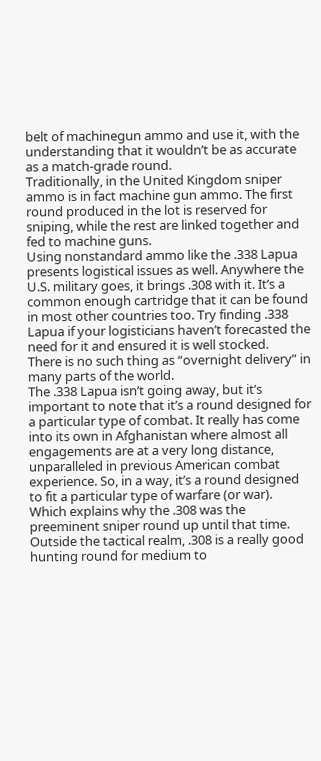belt of machinegun ammo and use it, with the understanding that it wouldn’t be as accurate as a match-grade round.
Traditionally, in the United Kingdom sniper ammo is in fact machine gun ammo. The first round produced in the lot is reserved for sniping, while the rest are linked together and fed to machine guns.
Using nonstandard ammo like the .338 Lapua presents logistical issues as well. Anywhere the U.S. military goes, it brings .308 with it. It’s a common enough cartridge that it can be found in most other countries too. Try finding .338 Lapua if your logisticians haven’t forecasted the need for it and ensured it is well stocked.
There is no such thing as “overnight delivery” in many parts of the world.
The .338 Lapua isn’t going away, but it’s important to note that it’s a round designed for a particular type of combat. It really has come into its own in Afghanistan where almost all engagements are at a very long distance, unparalleled in previous American combat experience. So, in a way, it’s a round designed to fit a particular type of warfare (or war).
Which explains why the .308 was the preeminent sniper round up until that time.
Outside the tactical realm, .308 is a really good hunting round for medium to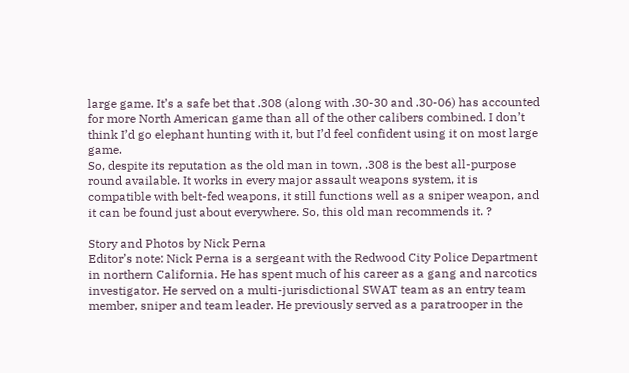large game. It’s a safe bet that .308 (along with .30-30 and .30-06) has accounted for more North American game than all of the other calibers combined. I don’t think I’d go elephant hunting with it, but I’d feel confident using it on most large game.
So, despite its reputation as the old man in town, .308 is the best all-purpose round available. It works in every major assault weapons system, it is compatible with belt-fed weapons, it still functions well as a sniper weapon, and it can be found just about everywhere. So, this old man recommends it. ?

Story and Photos by Nick Perna
Editor’s note: Nick Perna is a sergeant with the Redwood City Police Department in northern California. He has spent much of his career as a gang and narcotics investigator. He served on a multi-jurisdictional SWAT team as an entry team member, sniper and team leader. He previously served as a paratrooper in the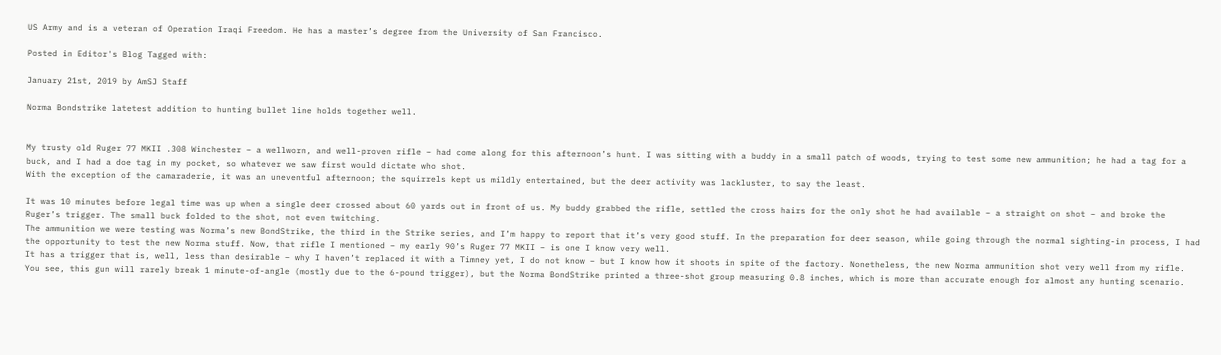US Army and is a veteran of Operation Iraqi Freedom. He has a master’s degree from the University of San Francisco.

Posted in Editor's Blog Tagged with:

January 21st, 2019 by AmSJ Staff

Norma Bondstrike latetest addition to hunting bullet line holds together well.


My trusty old Ruger 77 MKII .308 Winchester – a wellworn, and well-proven rifle – had come along for this afternoon’s hunt. I was sitting with a buddy in a small patch of woods, trying to test some new ammunition; he had a tag for a buck, and I had a doe tag in my pocket, so whatever we saw first would dictate who shot.
With the exception of the camaraderie, it was an uneventful afternoon; the squirrels kept us mildly entertained, but the deer activity was lackluster, to say the least.

It was 10 minutes before legal time was up when a single deer crossed about 60 yards out in front of us. My buddy grabbed the rifle, settled the cross hairs for the only shot he had available – a straight on shot – and broke the Ruger’s trigger. The small buck folded to the shot, not even twitching.
The ammunition we were testing was Norma’s new BondStrike, the third in the Strike series, and I’m happy to report that it’s very good stuff. In the preparation for deer season, while going through the normal sighting-in process, I had the opportunity to test the new Norma stuff. Now, that rifle I mentioned – my early 90’s Ruger 77 MKII – is one I know very well.
It has a trigger that is, well, less than desirable – why I haven’t replaced it with a Timney yet, I do not know – but I know how it shoots in spite of the factory. Nonetheless, the new Norma ammunition shot very well from my rifle. You see, this gun will rarely break 1 minute-of-angle (mostly due to the 6-pound trigger), but the Norma BondStrike printed a three-shot group measuring 0.8 inches, which is more than accurate enough for almost any hunting scenario.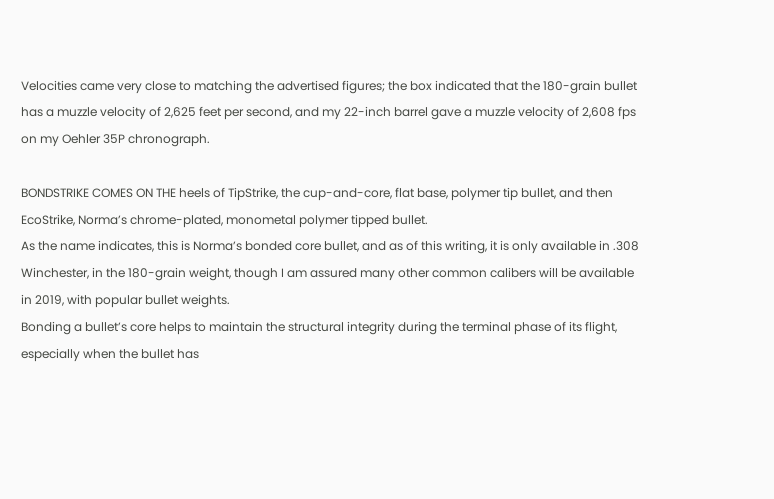Velocities came very close to matching the advertised figures; the box indicated that the 180-grain bullet has a muzzle velocity of 2,625 feet per second, and my 22-inch barrel gave a muzzle velocity of 2,608 fps on my Oehler 35P chronograph.

BONDSTRIKE COMES ON THE heels of TipStrike, the cup-and-core, flat base, polymer tip bullet, and then EcoStrike, Norma’s chrome-plated, monometal polymer tipped bullet.
As the name indicates, this is Norma’s bonded core bullet, and as of this writing, it is only available in .308 Winchester, in the 180-grain weight, though I am assured many other common calibers will be available in 2019, with popular bullet weights.
Bonding a bullet’s core helps to maintain the structural integrity during the terminal phase of its flight, especially when the bullet has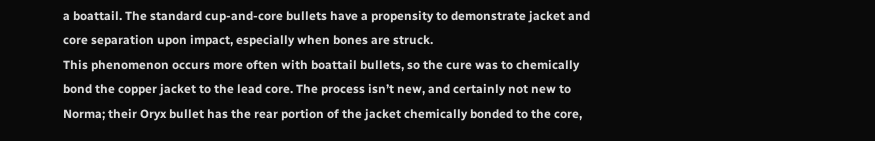a boattail. The standard cup-and-core bullets have a propensity to demonstrate jacket and core separation upon impact, especially when bones are struck.
This phenomenon occurs more often with boattail bullets, so the cure was to chemically bond the copper jacket to the lead core. The process isn’t new, and certainly not new to Norma; their Oryx bullet has the rear portion of the jacket chemically bonded to the core,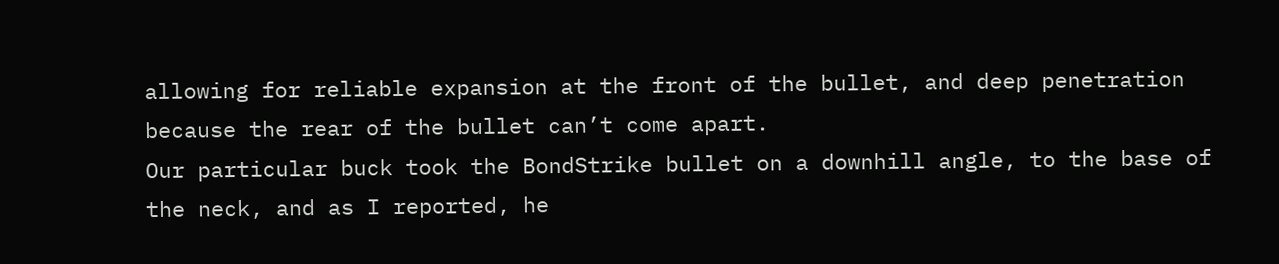allowing for reliable expansion at the front of the bullet, and deep penetration because the rear of the bullet can’t come apart.
Our particular buck took the BondStrike bullet on a downhill angle, to the base of the neck, and as I reported, he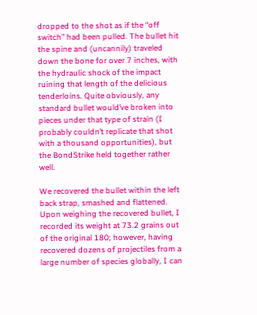dropped to the shot as if the “off switch” had been pulled. The bullet hit the spine and (uncannily) traveled down the bone for over 7 inches, with the hydraulic shock of the impact ruining that length of the delicious tenderloins. Quite obviously, any standard bullet would’ve broken into pieces under that type of strain (I probably couldn’t replicate that shot with a thousand opportunities), but the BondStrike held together rather well.

We recovered the bullet within the left back strap, smashed and flattened. Upon weighing the recovered bullet, I recorded its weight at 73.2 grains out of the original 180; however, having recovered dozens of projectiles from a large number of species globally, I can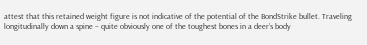attest that this retained weight figure is not indicative of the potential of the BondStrike bullet. Traveling longitudinally down a spine – quite obviously one of the toughest bones in a deer’s body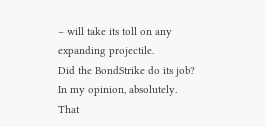– will take its toll on any expanding projectile.
Did the BondStrike do its job? In my opinion, absolutely. That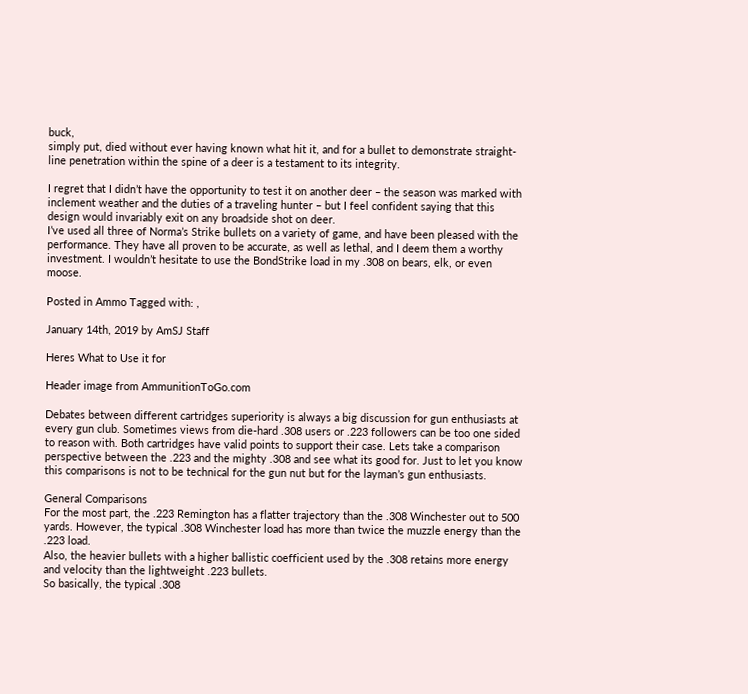buck,
simply put, died without ever having known what hit it, and for a bullet to demonstrate straight-line penetration within the spine of a deer is a testament to its integrity.

I regret that I didn’t have the opportunity to test it on another deer – the season was marked with inclement weather and the duties of a traveling hunter – but I feel confident saying that this design would invariably exit on any broadside shot on deer.
I’ve used all three of Norma’s Strike bullets on a variety of game, and have been pleased with the performance. They have all proven to be accurate, as well as lethal, and I deem them a worthy investment. I wouldn’t hesitate to use the BondStrike load in my .308 on bears, elk, or even moose.

Posted in Ammo Tagged with: ,

January 14th, 2019 by AmSJ Staff

Heres What to Use it for

Header image from AmmunitionToGo.com

Debates between different cartridges superiority is always a big discussion for gun enthusiasts at every gun club. Sometimes views from die-hard .308 users or .223 followers can be too one sided to reason with. Both cartridges have valid points to support their case. Lets take a comparison perspective between the .223 and the mighty .308 and see what its good for. Just to let you know this comparisons is not to be technical for the gun nut but for the layman’s gun enthusiasts.

General Comparisons
For the most part, the .223 Remington has a flatter trajectory than the .308 Winchester out to 500 yards. However, the typical .308 Winchester load has more than twice the muzzle energy than the .223 load.
Also, the heavier bullets with a higher ballistic coefficient used by the .308 retains more energy and velocity than the lightweight .223 bullets.
So basically, the typical .308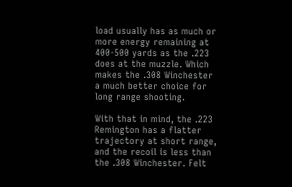load usually has as much or more energy remaining at 400-500 yards as the .223 does at the muzzle. Which makes the .308 Winchester a much better choice for long range shooting.

With that in mind, the .223 Remington has a flatter trajectory at short range, and the recoil is less than the .308 Winchester. Felt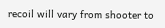recoil will vary from shooter to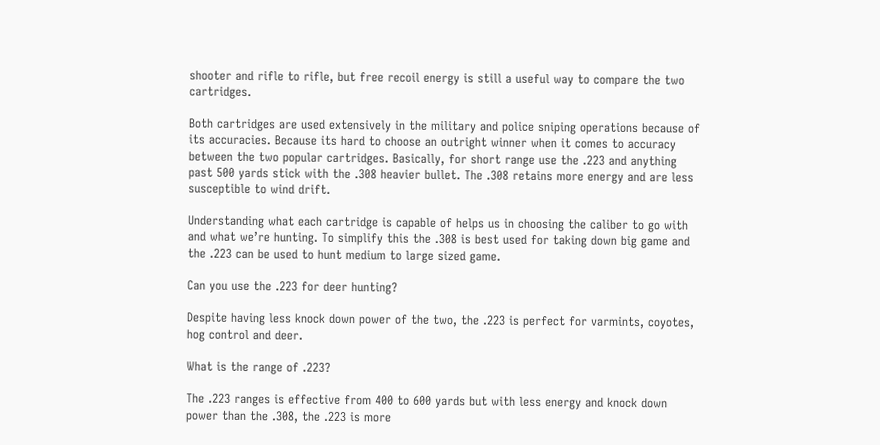shooter and rifle to rifle, but free recoil energy is still a useful way to compare the two cartridges.

Both cartridges are used extensively in the military and police sniping operations because of its accuracies. Because its hard to choose an outright winner when it comes to accuracy between the two popular cartridges. Basically, for short range use the .223 and anything past 500 yards stick with the .308 heavier bullet. The .308 retains more energy and are less susceptible to wind drift.

Understanding what each cartridge is capable of helps us in choosing the caliber to go with and what we’re hunting. To simplify this the .308 is best used for taking down big game and the .223 can be used to hunt medium to large sized game.

Can you use the .223 for deer hunting?

Despite having less knock down power of the two, the .223 is perfect for varmints, coyotes, hog control and deer.

What is the range of .223?

The .223 ranges is effective from 400 to 600 yards but with less energy and knock down power than the .308, the .223 is more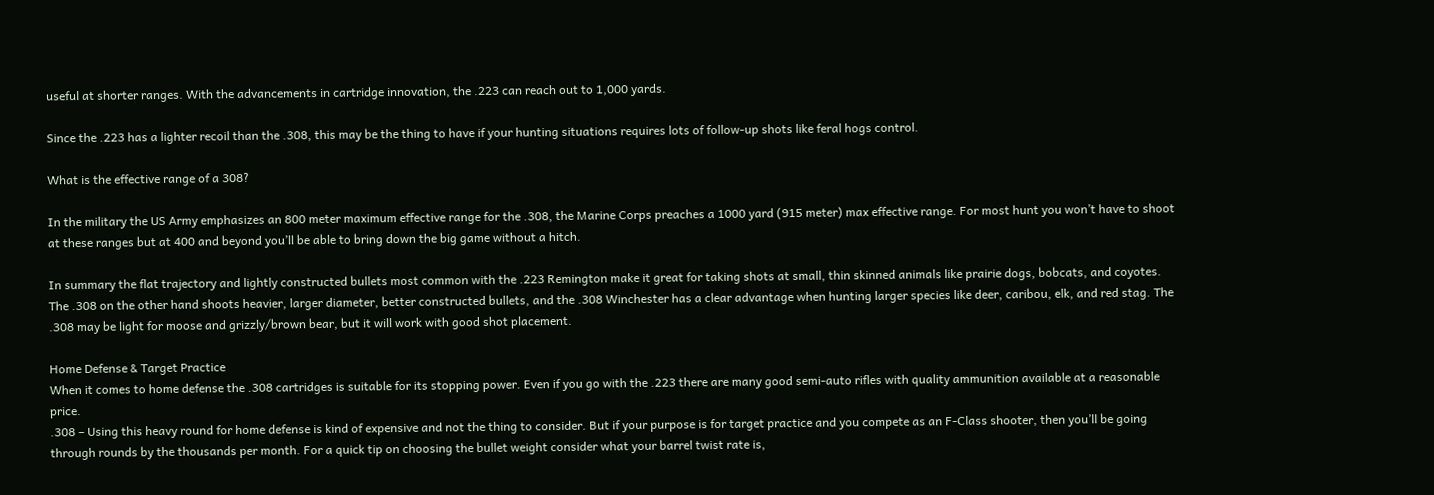useful at shorter ranges. With the advancements in cartridge innovation, the .223 can reach out to 1,000 yards.

Since the .223 has a lighter recoil than the .308, this may be the thing to have if your hunting situations requires lots of follow-up shots like feral hogs control.

What is the effective range of a 308?

In the military the US Army emphasizes an 800 meter maximum effective range for the .308, the Marine Corps preaches a 1000 yard (915 meter) max effective range. For most hunt you won’t have to shoot at these ranges but at 400 and beyond you’ll be able to bring down the big game without a hitch.

In summary the flat trajectory and lightly constructed bullets most common with the .223 Remington make it great for taking shots at small, thin skinned animals like prairie dogs, bobcats, and coyotes.
The .308 on the other hand shoots heavier, larger diameter, better constructed bullets, and the .308 Winchester has a clear advantage when hunting larger species like deer, caribou, elk, and red stag. The .308 may be light for moose and grizzly/brown bear, but it will work with good shot placement.

Home Defense & Target Practice
When it comes to home defense the .308 cartridges is suitable for its stopping power. Even if you go with the .223 there are many good semi-auto rifles with quality ammunition available at a reasonable price.
.308 – Using this heavy round for home defense is kind of expensive and not the thing to consider. But if your purpose is for target practice and you compete as an F-Class shooter, then you’ll be going through rounds by the thousands per month. For a quick tip on choosing the bullet weight consider what your barrel twist rate is,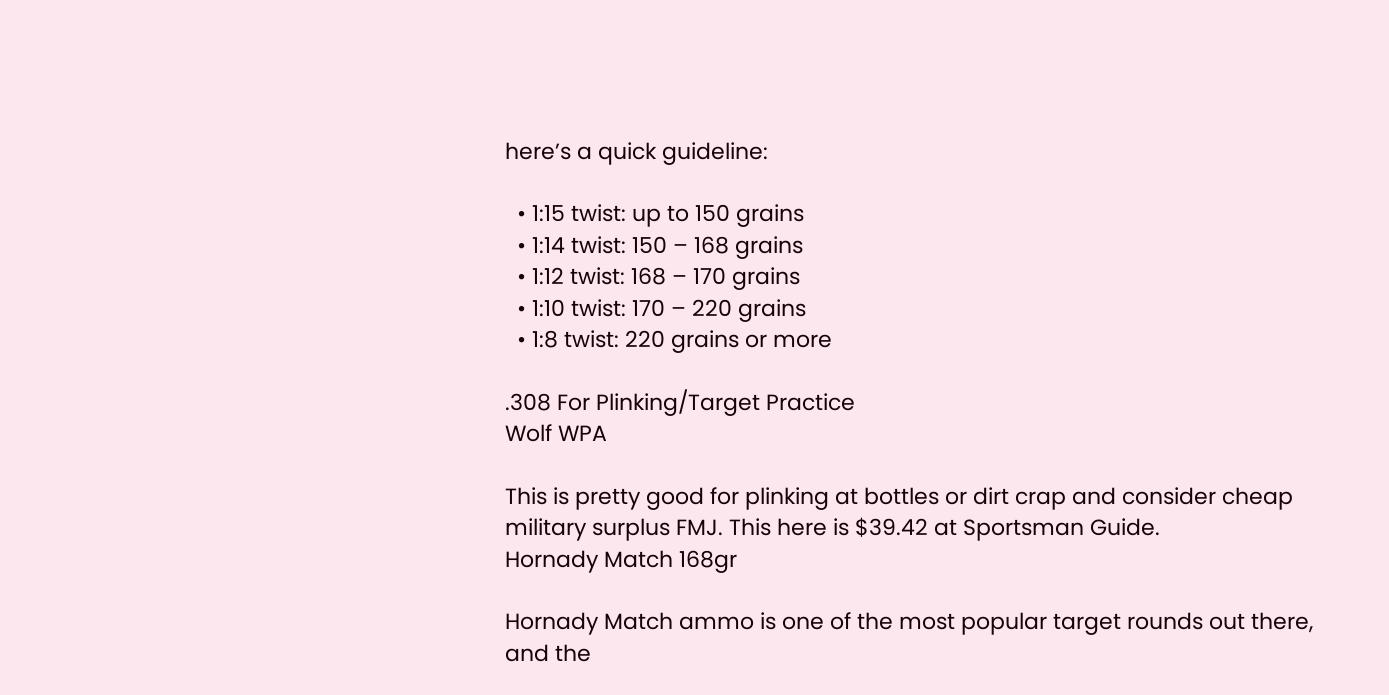here’s a quick guideline:

  • 1:15 twist: up to 150 grains
  • 1:14 twist: 150 – 168 grains
  • 1:12 twist: 168 – 170 grains
  • 1:10 twist: 170 – 220 grains
  • 1:8 twist: 220 grains or more

.308 For Plinking/Target Practice
Wolf WPA

This is pretty good for plinking at bottles or dirt crap and consider cheap military surplus FMJ. This here is $39.42 at Sportsman Guide.
Hornady Match 168gr

Hornady Match ammo is one of the most popular target rounds out there, and the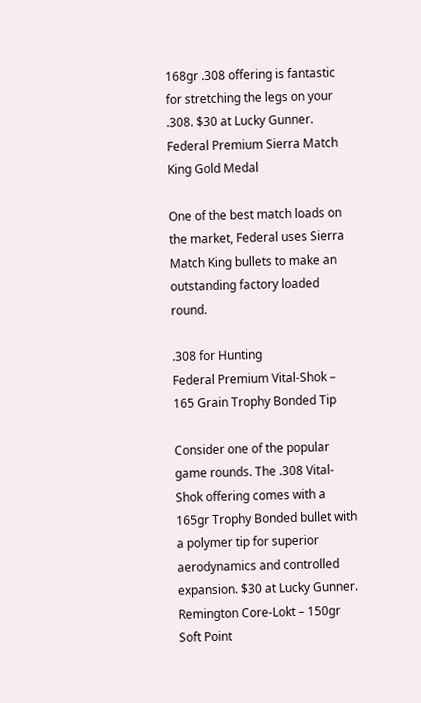168gr .308 offering is fantastic for stretching the legs on your .308. $30 at Lucky Gunner.
Federal Premium Sierra Match King Gold Medal

One of the best match loads on the market, Federal uses Sierra Match King bullets to make an outstanding factory loaded round.

.308 for Hunting
Federal Premium Vital-Shok – 165 Grain Trophy Bonded Tip

Consider one of the popular game rounds. The .308 Vital-Shok offering comes with a 165gr Trophy Bonded bullet with a polymer tip for superior aerodynamics and controlled expansion. $30 at Lucky Gunner.
Remington Core-Lokt – 150gr Soft Point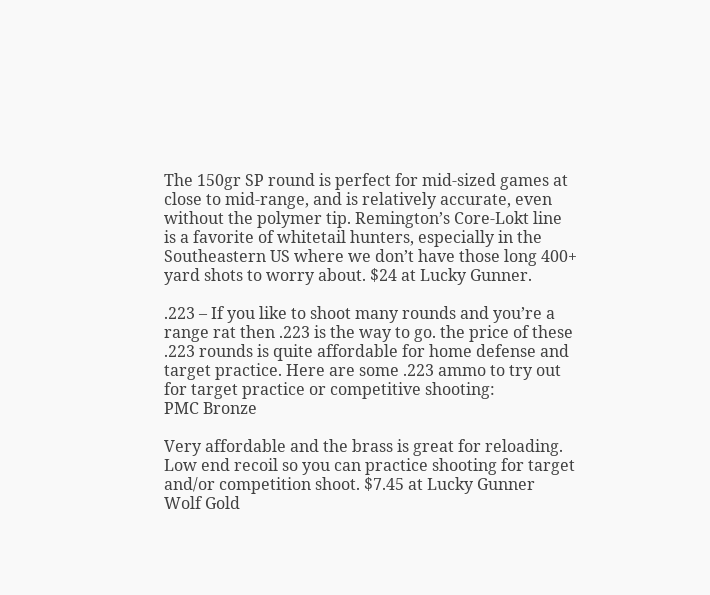The 150gr SP round is perfect for mid-sized games at close to mid-range, and is relatively accurate, even without the polymer tip. Remington’s Core-Lokt line is a favorite of whitetail hunters, especially in the Southeastern US where we don’t have those long 400+ yard shots to worry about. $24 at Lucky Gunner.

.223 – If you like to shoot many rounds and you’re a range rat then .223 is the way to go. the price of these .223 rounds is quite affordable for home defense and target practice. Here are some .223 ammo to try out for target practice or competitive shooting:
PMC Bronze

Very affordable and the brass is great for reloading. Low end recoil so you can practice shooting for target and/or competition shoot. $7.45 at Lucky Gunner
Wolf Gold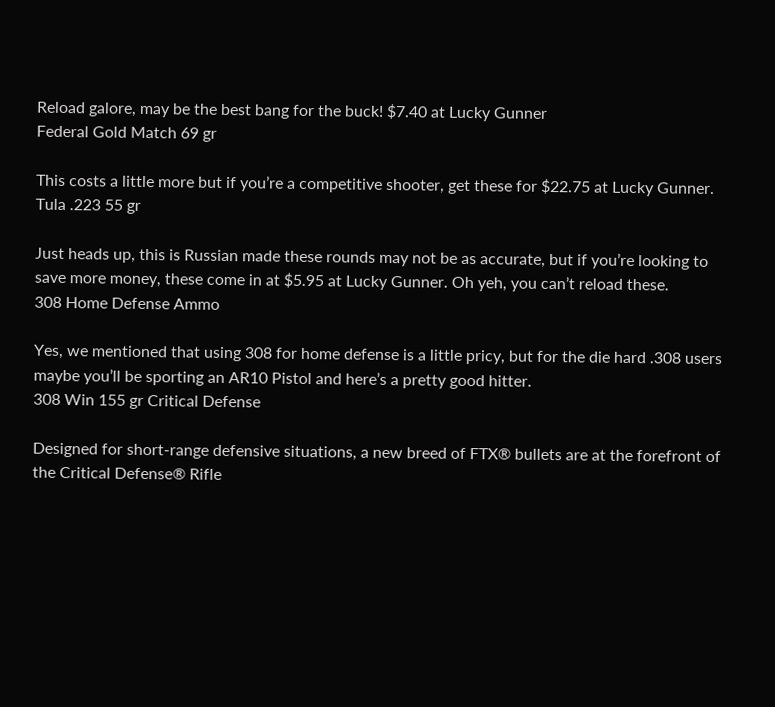Reload galore, may be the best bang for the buck! $7.40 at Lucky Gunner
Federal Gold Match 69 gr

This costs a little more but if you’re a competitive shooter, get these for $22.75 at Lucky Gunner.
Tula .223 55 gr

Just heads up, this is Russian made these rounds may not be as accurate, but if you’re looking to save more money, these come in at $5.95 at Lucky Gunner. Oh yeh, you can’t reload these.
308 Home Defense Ammo

Yes, we mentioned that using 308 for home defense is a little pricy, but for the die hard .308 users maybe you’ll be sporting an AR10 Pistol and here’s a pretty good hitter.
308 Win 155 gr Critical Defense

Designed for short-range defensive situations, a new breed of FTX® bullets are at the forefront of the Critical Defense® Rifle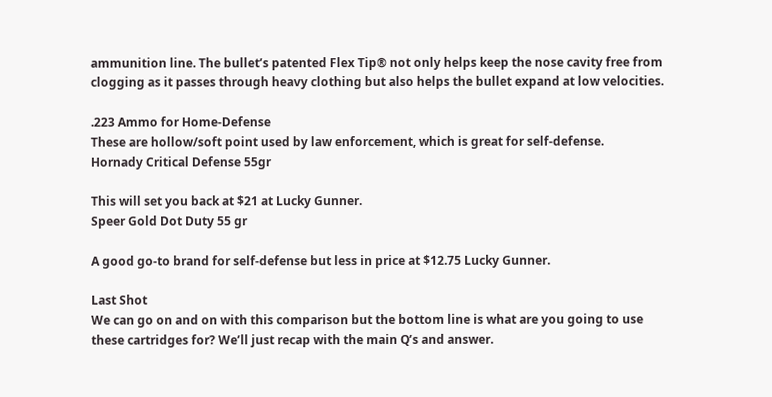ammunition line. The bullet’s patented Flex Tip® not only helps keep the nose cavity free from clogging as it passes through heavy clothing but also helps the bullet expand at low velocities.

.223 Ammo for Home-Defense
These are hollow/soft point used by law enforcement, which is great for self-defense.
Hornady Critical Defense 55gr

This will set you back at $21 at Lucky Gunner.
Speer Gold Dot Duty 55 gr

A good go-to brand for self-defense but less in price at $12.75 Lucky Gunner.

Last Shot
We can go on and on with this comparison but the bottom line is what are you going to use these cartridges for? We’ll just recap with the main Q’s and answer.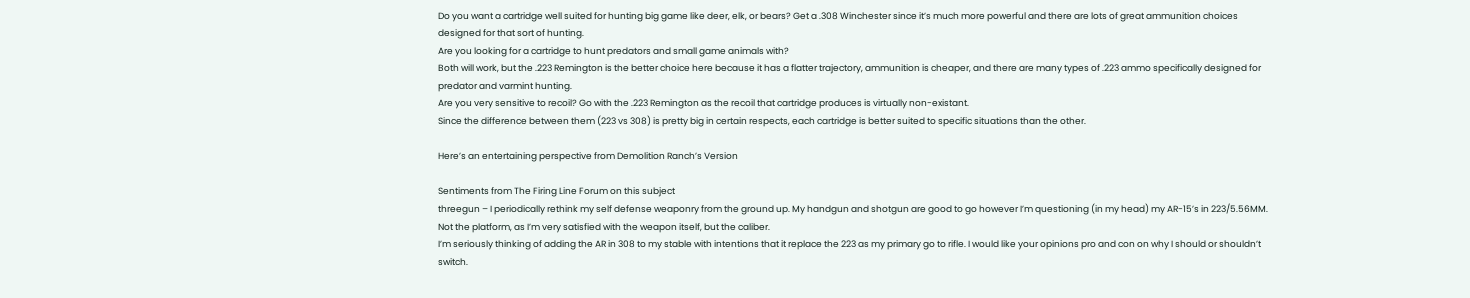Do you want a cartridge well suited for hunting big game like deer, elk, or bears? Get a .308 Winchester since it’s much more powerful and there are lots of great ammunition choices designed for that sort of hunting.
Are you looking for a cartridge to hunt predators and small game animals with?
Both will work, but the .223 Remington is the better choice here because it has a flatter trajectory, ammunition is cheaper, and there are many types of .223 ammo specifically designed for predator and varmint hunting.
Are you very sensitive to recoil? Go with the .223 Remington as the recoil that cartridge produces is virtually non-existant.
Since the difference between them (223 vs 308) is pretty big in certain respects, each cartridge is better suited to specific situations than the other.

Here’s an entertaining perspective from Demolition Ranch’s Version

Sentiments from The Firing Line Forum on this subject
threegun – I periodically rethink my self defense weaponry from the ground up. My handgun and shotgun are good to go however I’m questioning (in my head) my AR-15’s in 223/5.56MM. Not the platform, as I’m very satisfied with the weapon itself, but the caliber.
I’m seriously thinking of adding the AR in 308 to my stable with intentions that it replace the 223 as my primary go to rifle. I would like your opinions pro and con on why I should or shouldn’t switch.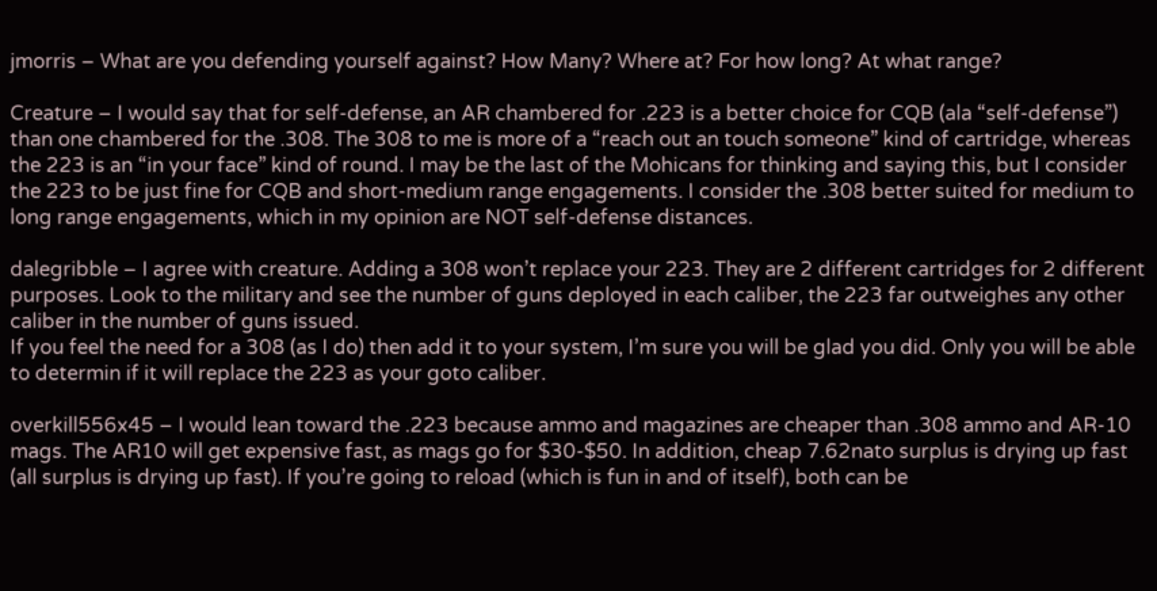jmorris – What are you defending yourself against? How Many? Where at? For how long? At what range?

Creature – I would say that for self-defense, an AR chambered for .223 is a better choice for CQB (ala “self-defense”) than one chambered for the .308. The 308 to me is more of a “reach out an touch someone” kind of cartridge, whereas the 223 is an “in your face” kind of round. I may be the last of the Mohicans for thinking and saying this, but I consider the 223 to be just fine for CQB and short-medium range engagements. I consider the .308 better suited for medium to long range engagements, which in my opinion are NOT self-defense distances.

dalegribble – I agree with creature. Adding a 308 won’t replace your 223. They are 2 different cartridges for 2 different purposes. Look to the military and see the number of guns deployed in each caliber, the 223 far outweighes any other caliber in the number of guns issued.
If you feel the need for a 308 (as I do) then add it to your system, I’m sure you will be glad you did. Only you will be able to determin if it will replace the 223 as your goto caliber.

overkill556x45 – I would lean toward the .223 because ammo and magazines are cheaper than .308 ammo and AR-10 mags. The AR10 will get expensive fast, as mags go for $30-$50. In addition, cheap 7.62nato surplus is drying up fast (all surplus is drying up fast). If you’re going to reload (which is fun in and of itself), both can be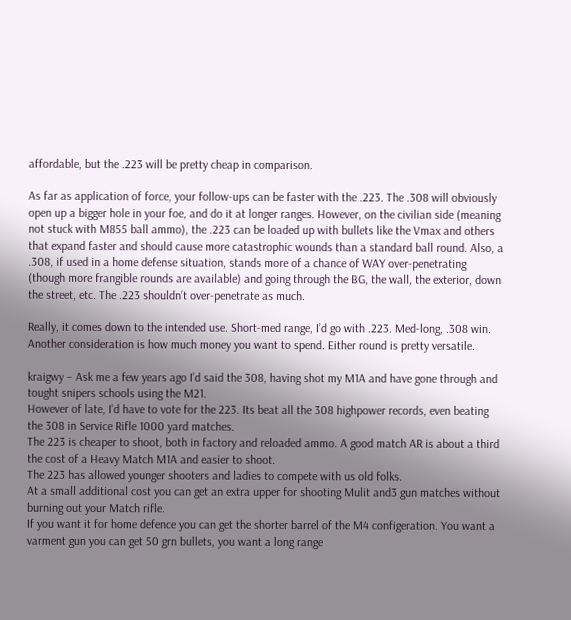affordable, but the .223 will be pretty cheap in comparison.

As far as application of force, your follow-ups can be faster with the .223. The .308 will obviously open up a bigger hole in your foe, and do it at longer ranges. However, on the civilian side (meaning not stuck with M855 ball ammo), the .223 can be loaded up with bullets like the Vmax and others that expand faster and should cause more catastrophic wounds than a standard ball round. Also, a .308, if used in a home defense situation, stands more of a chance of WAY over-penetrating (though more frangible rounds are available) and going through the BG, the wall, the exterior, down the street, etc. The .223 shouldn’t over-penetrate as much.

Really, it comes down to the intended use. Short-med range, I’d go with .223. Med-long, .308 win. Another consideration is how much money you want to spend. Either round is pretty versatile.

kraigwy – Ask me a few years ago I’d said the 308, having shot my M1A and have gone through and tought snipers schools using the M21.
However of late, I’d have to vote for the 223. Its beat all the 308 highpower records, even beating the 308 in Service Rifle 1000 yard matches.
The 223 is cheaper to shoot, both in factory and reloaded ammo. A good match AR is about a third the cost of a Heavy Match M1A and easier to shoot.
The 223 has allowed younger shooters and ladies to compete with us old folks.
At a small additional cost you can get an extra upper for shooting Mulit and3 gun matches without burning out your Match rifle.
If you want it for home defence you can get the shorter barrel of the M4 configeration. You want a varment gun you can get 50 grn bullets, you want a long range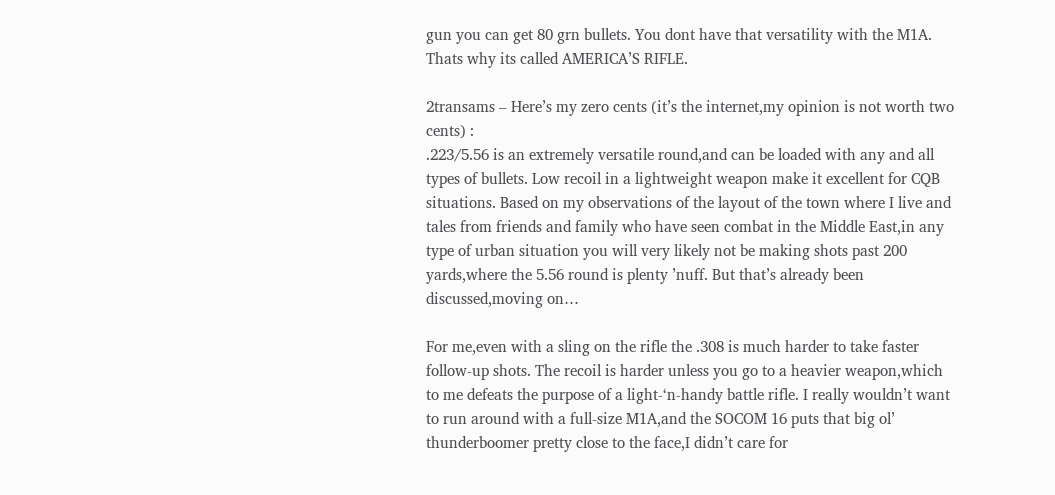gun you can get 80 grn bullets. You dont have that versatility with the M1A.
Thats why its called AMERICA’S RIFLE.

2transams – Here’s my zero cents (it’s the internet,my opinion is not worth two cents) :
.223/5.56 is an extremely versatile round,and can be loaded with any and all types of bullets. Low recoil in a lightweight weapon make it excellent for CQB situations. Based on my observations of the layout of the town where I live and tales from friends and family who have seen combat in the Middle East,in any type of urban situation you will very likely not be making shots past 200 yards,where the 5.56 round is plenty ’nuff. But that’s already been discussed,moving on…

For me,even with a sling on the rifle the .308 is much harder to take faster follow-up shots. The recoil is harder unless you go to a heavier weapon,which to me defeats the purpose of a light-‘n-handy battle rifle. I really wouldn’t want to run around with a full-size M1A,and the SOCOM 16 puts that big ol’ thunderboomer pretty close to the face,I didn’t care for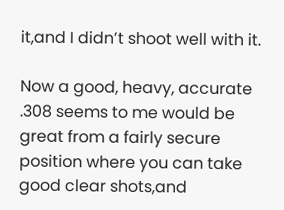it,and I didn’t shoot well with it.

Now a good, heavy, accurate .308 seems to me would be great from a fairly secure position where you can take good clear shots,and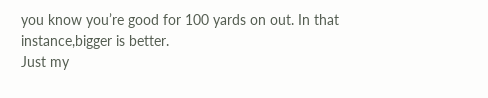you know you’re good for 100 yards on out. In that instance,bigger is better.
Just my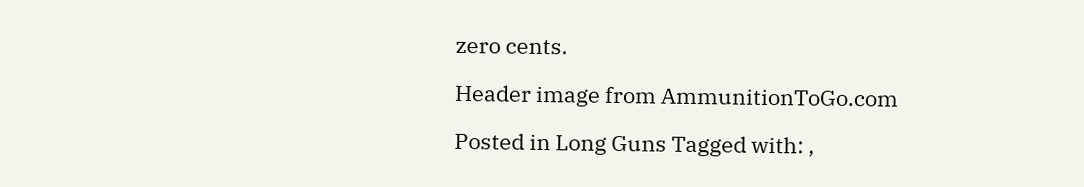zero cents.

Header image from AmmunitionToGo.com

Posted in Long Guns Tagged with: ,